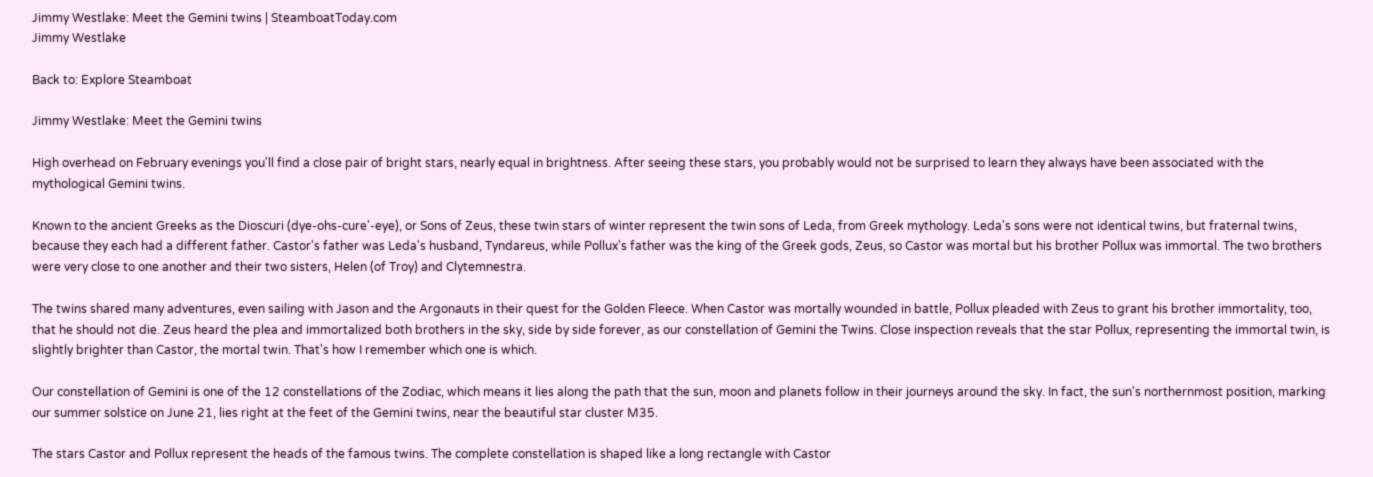Jimmy Westlake: Meet the Gemini twins | SteamboatToday.com
Jimmy Westlake

Back to: Explore Steamboat

Jimmy Westlake: Meet the Gemini twins

High overhead on February evenings you'll find a close pair of bright stars, nearly equal in brightness. After seeing these stars, you probably would not be surprised to learn they always have been associated with the mythological Gemini twins.

Known to the ancient Greeks as the Dioscuri (dye-ohs-cure'-eye), or Sons of Zeus, these twin stars of winter represent the twin sons of Leda, from Greek mythology. Leda's sons were not identical twins, but fraternal twins, because they each had a different father. Castor's father was Leda's husband, Tyndareus, while Pollux's father was the king of the Greek gods, Zeus, so Castor was mortal but his brother Pollux was immortal. The two brothers were very close to one another and their two sisters, Helen (of Troy) and Clytemnestra.

The twins shared many adventures, even sailing with Jason and the Argonauts in their quest for the Golden Fleece. When Castor was mortally wounded in battle, Pollux pleaded with Zeus to grant his brother immortality, too, that he should not die. Zeus heard the plea and immortalized both brothers in the sky, side by side forever, as our constellation of Gemini the Twins. Close inspection reveals that the star Pollux, representing the immortal twin, is slightly brighter than Castor, the mortal twin. That's how I remember which one is which.

Our constellation of Gemini is one of the 12 constellations of the Zodiac, which means it lies along the path that the sun, moon and planets follow in their journeys around the sky. In fact, the sun's northernmost position, marking our summer solstice on June 21, lies right at the feet of the Gemini twins, near the beautiful star cluster M35.

The stars Castor and Pollux represent the heads of the famous twins. The complete constellation is shaped like a long rectangle with Castor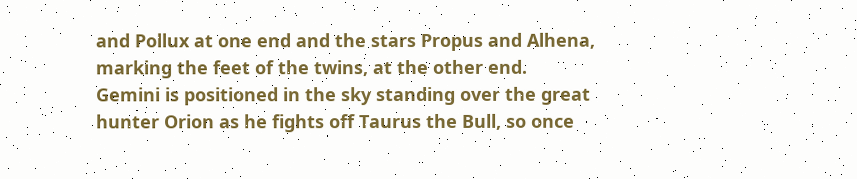and Pollux at one end and the stars Propus and Alhena, marking the feet of the twins, at the other end. Gemini is positioned in the sky standing over the great hunter Orion as he fights off Taurus the Bull, so once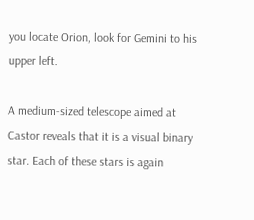you locate Orion, look for Gemini to his upper left.

A medium-sized telescope aimed at Castor reveals that it is a visual binary star. Each of these stars is again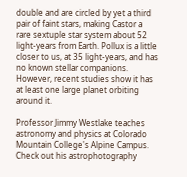double and are circled by yet a third pair of faint stars, making Castor a rare sextuple star system about 52 light-years from Earth. Pollux is a little closer to us, at 35 light-years, and has no known stellar companions. However, recent studies show it has at least one large planet orbiting around it.

Professor Jimmy Westlake teaches astronomy and physics at Colorado Mountain College's Alpine Campus. Check out his astrophotography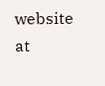website at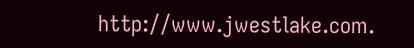http://www.jwestlake.com.